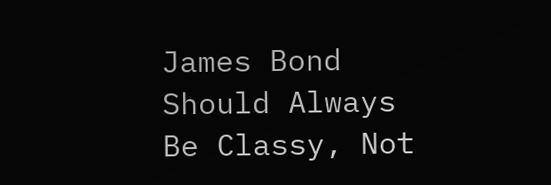James Bond Should Always Be Classy, Not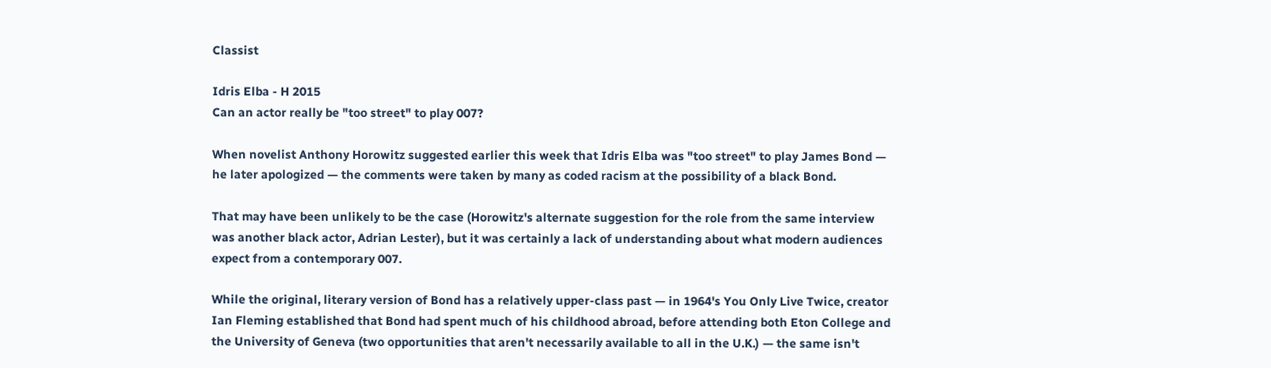Classist

Idris Elba - H 2015
Can an actor really be "too street" to play 007?

When novelist Anthony Horowitz suggested earlier this week that Idris Elba was "too street" to play James Bond — he later apologized — the comments were taken by many as coded racism at the possibility of a black Bond.

That may have been unlikely to be the case (Horowitz's alternate suggestion for the role from the same interview was another black actor, Adrian Lester), but it was certainly a lack of understanding about what modern audiences expect from a contemporary 007.

While the original, literary version of Bond has a relatively upper-class past — in 1964's You Only Live Twice, creator Ian Fleming established that Bond had spent much of his childhood abroad, before attending both Eton College and the University of Geneva (two opportunities that aren't necessarily available to all in the U.K.) — the same isn't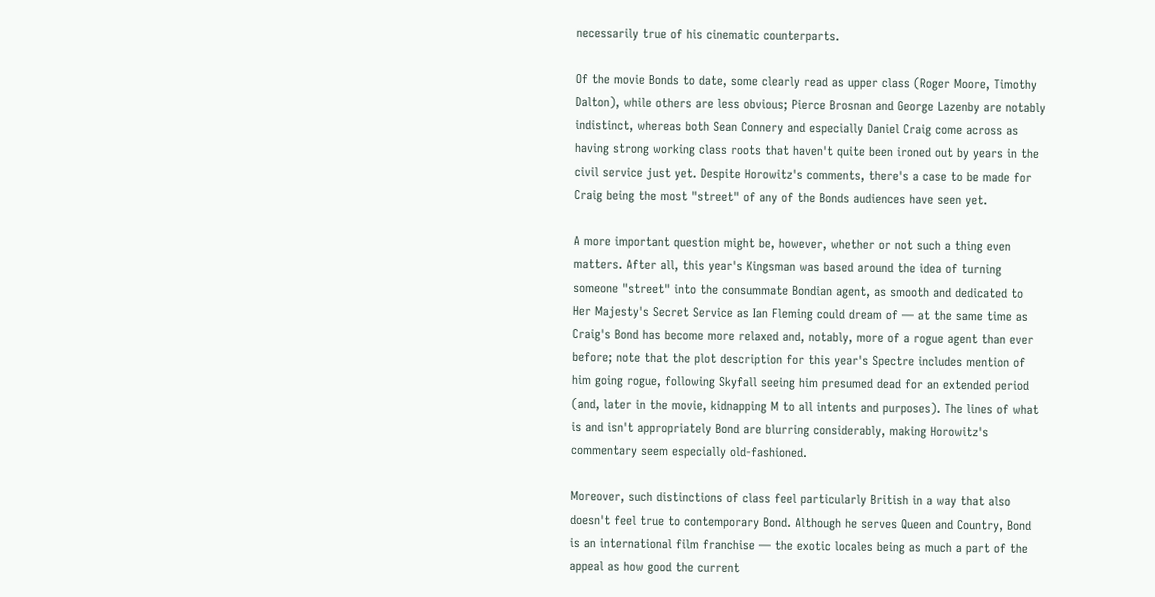necessarily true of his cinematic counterparts.

Of the movie Bonds to date, some clearly read as upper class (Roger Moore, Timothy Dalton), while others are less obvious; Pierce Brosnan and George Lazenby are notably indistinct, whereas both Sean Connery and especially Daniel Craig come across as having strong working class roots that haven't quite been ironed out by years in the civil service just yet. Despite Horowitz's comments, there's a case to be made for Craig being the most "street" of any of the Bonds audiences have seen yet.

A more important question might be, however, whether or not such a thing even matters. After all, this year's Kingsman was based around the idea of turning someone "street" into the consummate Bondian agent, as smooth and dedicated to Her Majesty's Secret Service as Ian Fleming could dream of — at the same time as Craig's Bond has become more relaxed and, notably, more of a rogue agent than ever before; note that the plot description for this year's Spectre includes mention of him going rogue, following Skyfall seeing him presumed dead for an extended period (and, later in the movie, kidnapping M to all intents and purposes). The lines of what is and isn't appropriately Bond are blurring considerably, making Horowitz's commentary seem especially old-fashioned.

Moreover, such distinctions of class feel particularly British in a way that also doesn't feel true to contemporary Bond. Although he serves Queen and Country, Bond is an international film franchise — the exotic locales being as much a part of the appeal as how good the current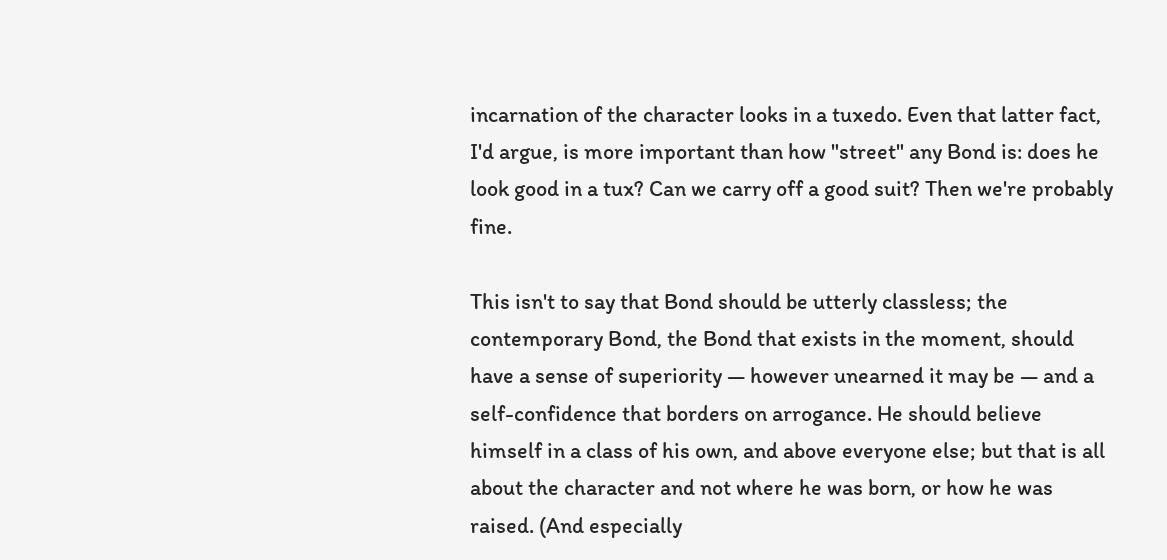incarnation of the character looks in a tuxedo. Even that latter fact, I'd argue, is more important than how "street" any Bond is: does he look good in a tux? Can we carry off a good suit? Then we're probably fine.

This isn't to say that Bond should be utterly classless; the contemporary Bond, the Bond that exists in the moment, should have a sense of superiority — however unearned it may be — and a self-confidence that borders on arrogance. He should believe himself in a class of his own, and above everyone else; but that is all about the character and not where he was born, or how he was raised. (And especially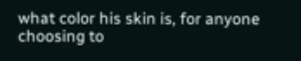what color his skin is, for anyone choosing to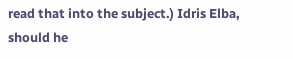read that into the subject.) Idris Elba, should he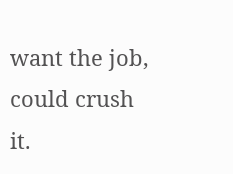want the job, could crush it.